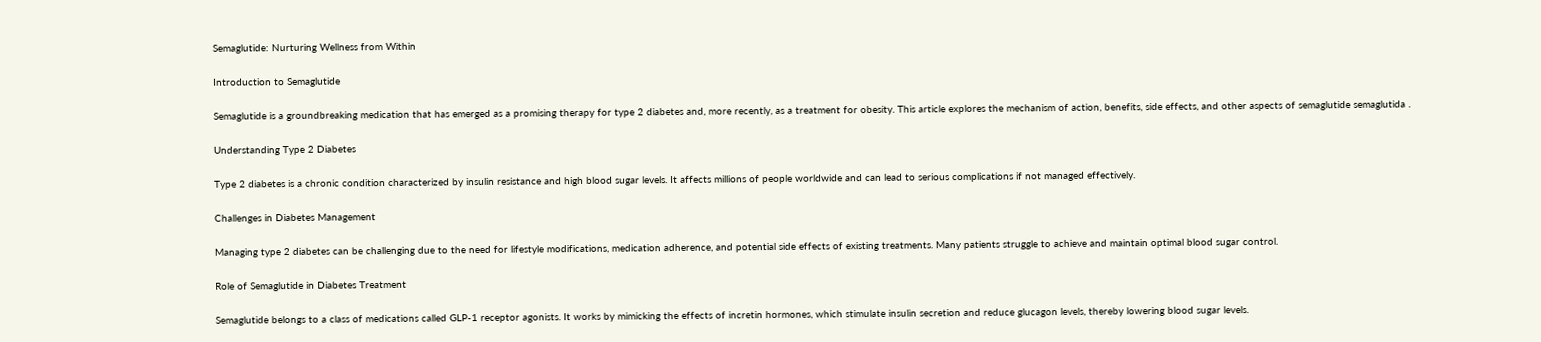Semaglutide: Nurturing Wellness from Within

Introduction to Semaglutide

Semaglutide is a groundbreaking medication that has emerged as a promising therapy for type 2 diabetes and, more recently, as a treatment for obesity. This article explores the mechanism of action, benefits, side effects, and other aspects of semaglutide semaglutida .

Understanding Type 2 Diabetes

Type 2 diabetes is a chronic condition characterized by insulin resistance and high blood sugar levels. It affects millions of people worldwide and can lead to serious complications if not managed effectively.

Challenges in Diabetes Management

Managing type 2 diabetes can be challenging due to the need for lifestyle modifications, medication adherence, and potential side effects of existing treatments. Many patients struggle to achieve and maintain optimal blood sugar control.

Role of Semaglutide in Diabetes Treatment

Semaglutide belongs to a class of medications called GLP-1 receptor agonists. It works by mimicking the effects of incretin hormones, which stimulate insulin secretion and reduce glucagon levels, thereby lowering blood sugar levels.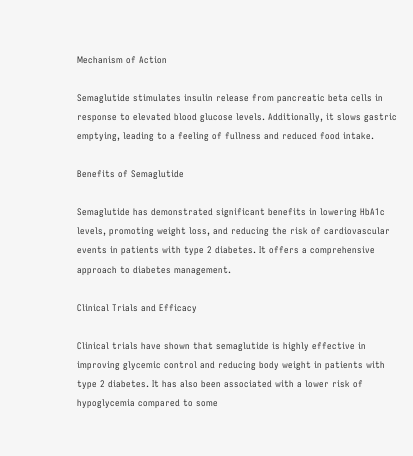Mechanism of Action

Semaglutide stimulates insulin release from pancreatic beta cells in response to elevated blood glucose levels. Additionally, it slows gastric emptying, leading to a feeling of fullness and reduced food intake.

Benefits of Semaglutide

Semaglutide has demonstrated significant benefits in lowering HbA1c levels, promoting weight loss, and reducing the risk of cardiovascular events in patients with type 2 diabetes. It offers a comprehensive approach to diabetes management.

Clinical Trials and Efficacy

Clinical trials have shown that semaglutide is highly effective in improving glycemic control and reducing body weight in patients with type 2 diabetes. It has also been associated with a lower risk of hypoglycemia compared to some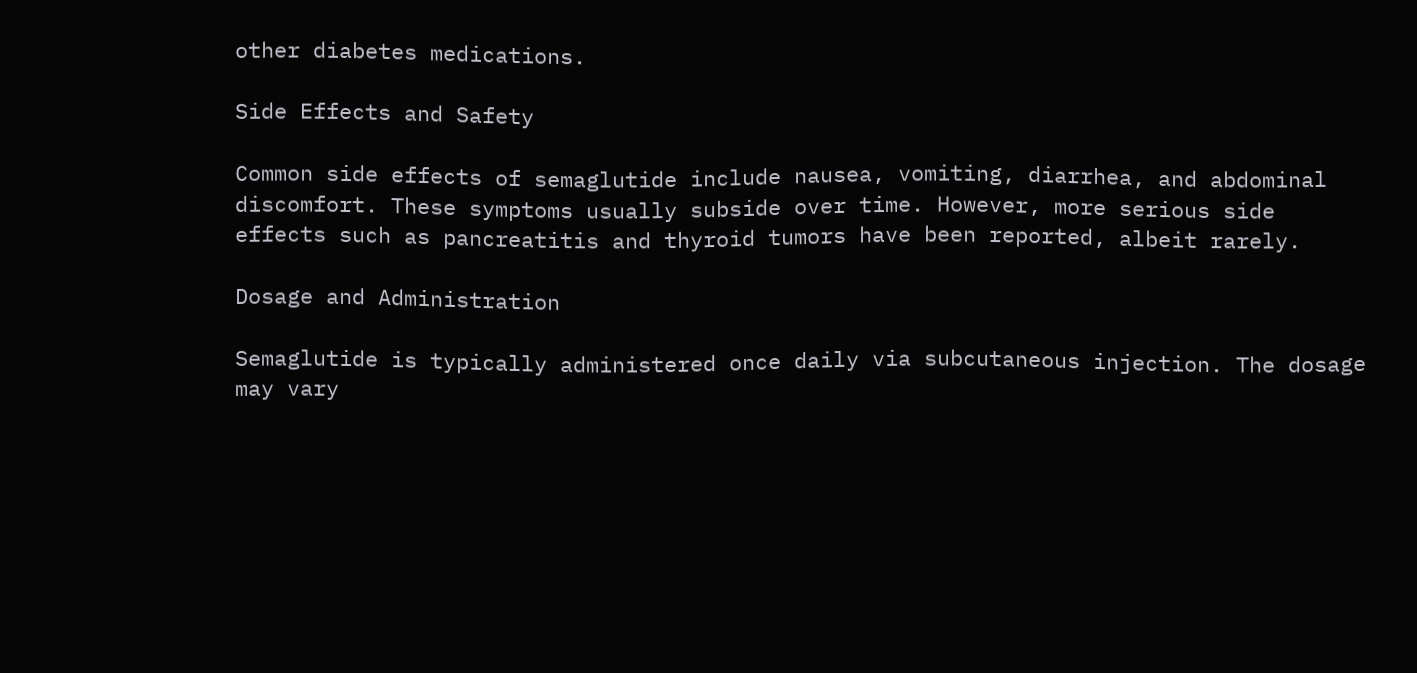other diabetes medications.

Side Effects and Safety

Common side effects of semaglutide include nausea, vomiting, diarrhea, and abdominal discomfort. These symptoms usually subside over time. However, more serious side effects such as pancreatitis and thyroid tumors have been reported, albeit rarely.

Dosage and Administration

Semaglutide is typically administered once daily via subcutaneous injection. The dosage may vary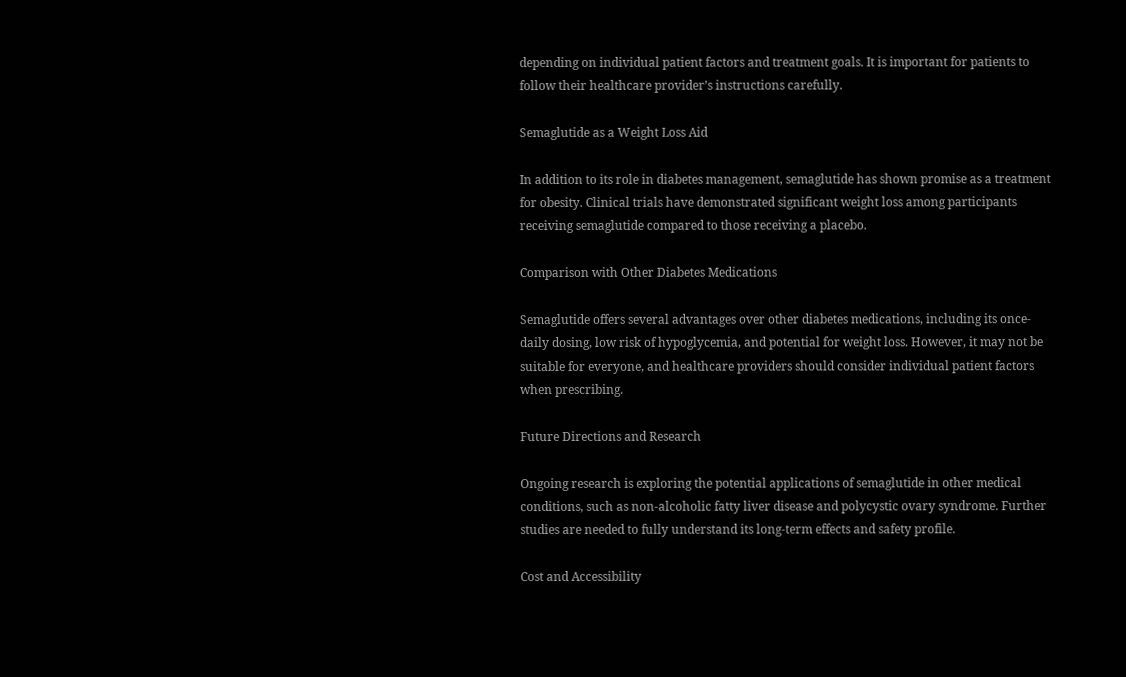depending on individual patient factors and treatment goals. It is important for patients to follow their healthcare provider’s instructions carefully.

Semaglutide as a Weight Loss Aid

In addition to its role in diabetes management, semaglutide has shown promise as a treatment for obesity. Clinical trials have demonstrated significant weight loss among participants receiving semaglutide compared to those receiving a placebo.

Comparison with Other Diabetes Medications

Semaglutide offers several advantages over other diabetes medications, including its once-daily dosing, low risk of hypoglycemia, and potential for weight loss. However, it may not be suitable for everyone, and healthcare providers should consider individual patient factors when prescribing.

Future Directions and Research

Ongoing research is exploring the potential applications of semaglutide in other medical conditions, such as non-alcoholic fatty liver disease and polycystic ovary syndrome. Further studies are needed to fully understand its long-term effects and safety profile.

Cost and Accessibility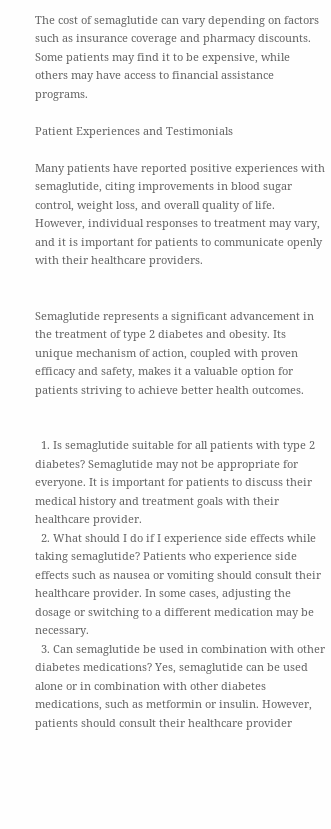The cost of semaglutide can vary depending on factors such as insurance coverage and pharmacy discounts. Some patients may find it to be expensive, while others may have access to financial assistance programs.

Patient Experiences and Testimonials

Many patients have reported positive experiences with semaglutide, citing improvements in blood sugar control, weight loss, and overall quality of life. However, individual responses to treatment may vary, and it is important for patients to communicate openly with their healthcare providers.


Semaglutide represents a significant advancement in the treatment of type 2 diabetes and obesity. Its unique mechanism of action, coupled with proven efficacy and safety, makes it a valuable option for patients striving to achieve better health outcomes.


  1. Is semaglutide suitable for all patients with type 2 diabetes? Semaglutide may not be appropriate for everyone. It is important for patients to discuss their medical history and treatment goals with their healthcare provider.
  2. What should I do if I experience side effects while taking semaglutide? Patients who experience side effects such as nausea or vomiting should consult their healthcare provider. In some cases, adjusting the dosage or switching to a different medication may be necessary.
  3. Can semaglutide be used in combination with other diabetes medications? Yes, semaglutide can be used alone or in combination with other diabetes medications, such as metformin or insulin. However, patients should consult their healthcare provider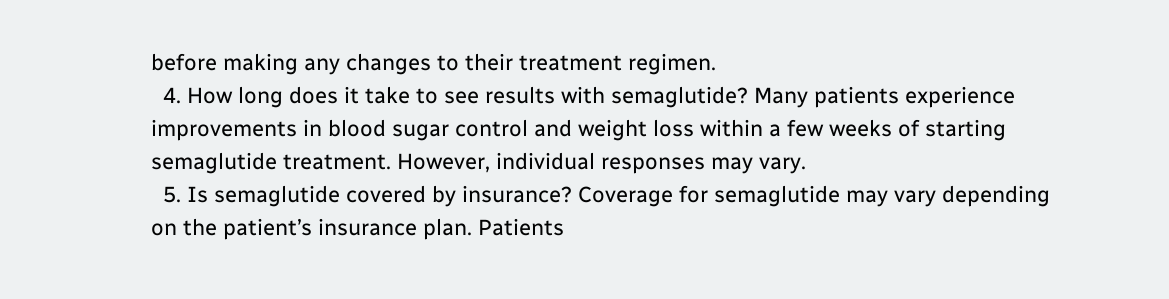before making any changes to their treatment regimen.
  4. How long does it take to see results with semaglutide? Many patients experience improvements in blood sugar control and weight loss within a few weeks of starting semaglutide treatment. However, individual responses may vary.
  5. Is semaglutide covered by insurance? Coverage for semaglutide may vary depending on the patient’s insurance plan. Patients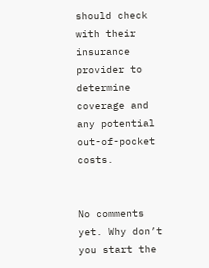should check with their insurance provider to determine coverage and any potential out-of-pocket costs.


No comments yet. Why don’t you start the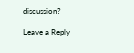discussion?

Leave a Reply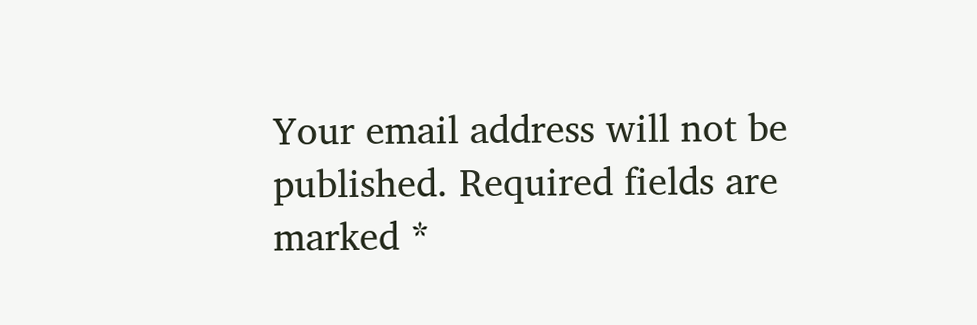Your email address will not be published. Required fields are marked *